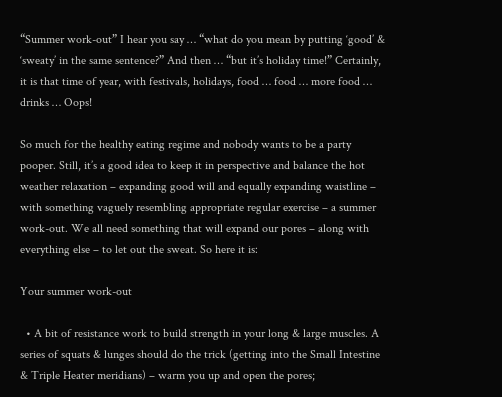“Summer work-out” I hear you say … “what do you mean by putting ‘good’ & ‘sweaty’ in the same sentence?” And then … “but it’s holiday time!” Certainly, it is that time of year, with festivals, holidays, food … food … more food … drinks … Oops!

So much for the healthy eating regime and nobody wants to be a party pooper. Still, it’s a good idea to keep it in perspective and balance the hot weather relaxation – expanding good will and equally expanding waistline – with something vaguely resembling appropriate regular exercise – a summer work-out. We all need something that will expand our pores – along with everything else – to let out the sweat. So here it is:

Your summer work-out

  • A bit of resistance work to build strength in your long & large muscles. A series of squats & lunges should do the trick (getting into the Small Intestine & Triple Heater meridians) – warm you up and open the pores;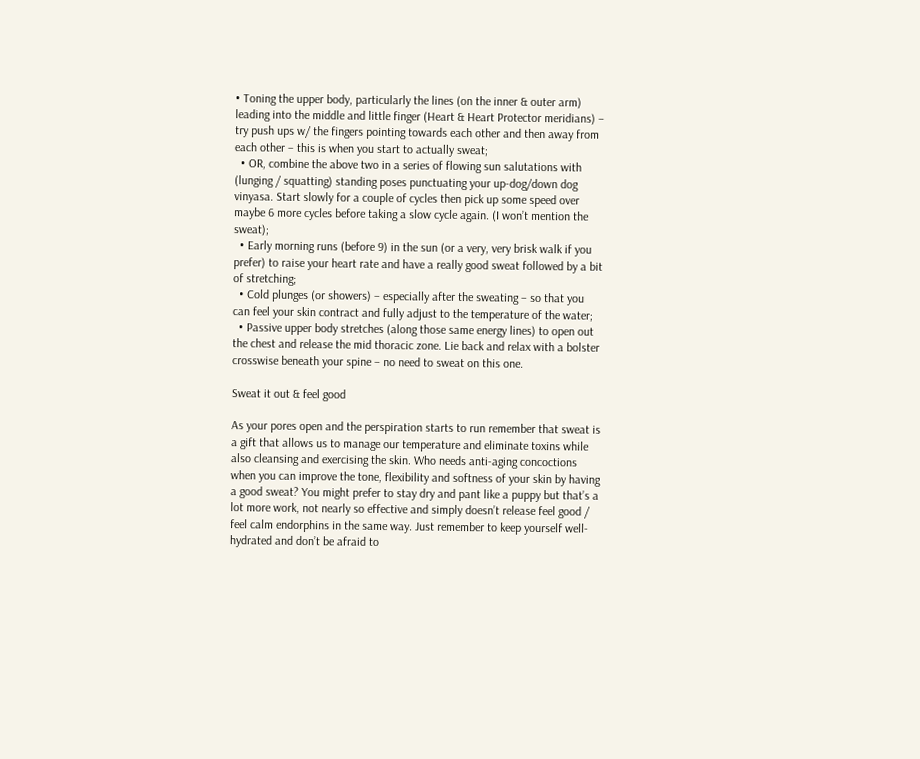• Toning the upper body, particularly the lines (on the inner & outer arm) leading into the middle and little finger (Heart & Heart Protector meridians) – try push ups w/ the fingers pointing towards each other and then away from each other – this is when you start to actually sweat;
  • OR, combine the above two in a series of flowing sun salutations with (lunging / squatting) standing poses punctuating your up-dog/down dog vinyasa. Start slowly for a couple of cycles then pick up some speed over maybe 6 more cycles before taking a slow cycle again. (I won’t mention the sweat);
  • Early morning runs (before 9) in the sun (or a very, very brisk walk if you prefer) to raise your heart rate and have a really good sweat followed by a bit of stretching;
  • Cold plunges (or showers) – especially after the sweating – so that you can feel your skin contract and fully adjust to the temperature of the water;
  • Passive upper body stretches (along those same energy lines) to open out the chest and release the mid thoracic zone. Lie back and relax with a bolster crosswise beneath your spine – no need to sweat on this one.

Sweat it out & feel good

As your pores open and the perspiration starts to run remember that sweat is a gift that allows us to manage our temperature and eliminate toxins while also cleansing and exercising the skin. Who needs anti-aging concoctions when you can improve the tone, flexibility and softness of your skin by having a good sweat? You might prefer to stay dry and pant like a puppy but that’s a lot more work, not nearly so effective and simply doesn’t release feel good / feel calm endorphins in the same way. Just remember to keep yourself well-hydrated and don’t be afraid to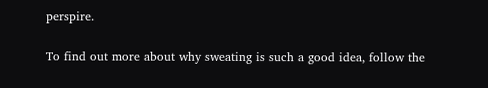perspire.

To find out more about why sweating is such a good idea, follow the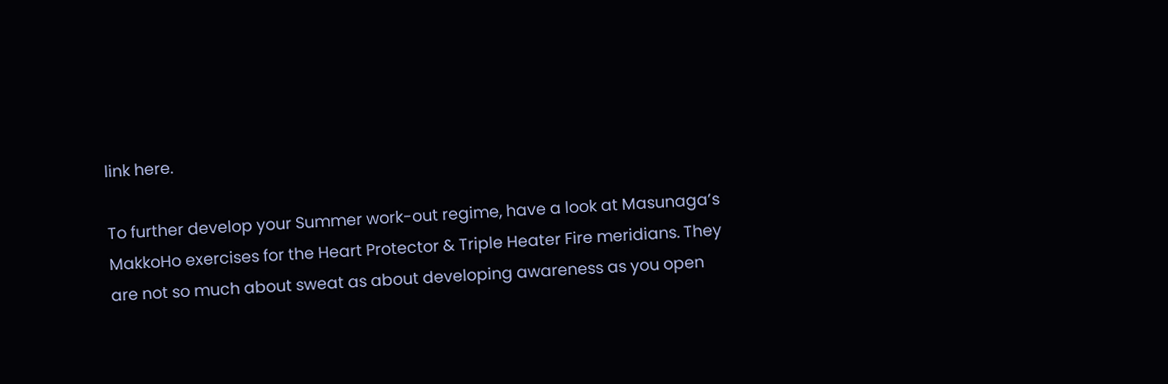link here.

To further develop your Summer work-out regime, have a look at Masunaga’s MakkoHo exercises for the Heart Protector & Triple Heater Fire meridians. They are not so much about sweat as about developing awareness as you open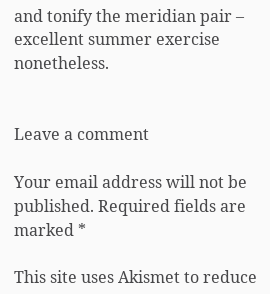and tonify the meridian pair – excellent summer exercise nonetheless.


Leave a comment

Your email address will not be published. Required fields are marked *

This site uses Akismet to reduce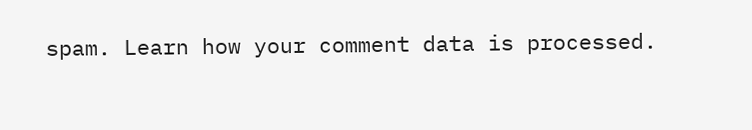spam. Learn how your comment data is processed.